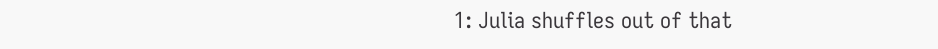1: Julia shuffles out of that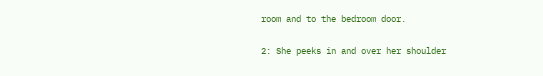room and to the bedroom door.

2: She peeks in and over her shoulder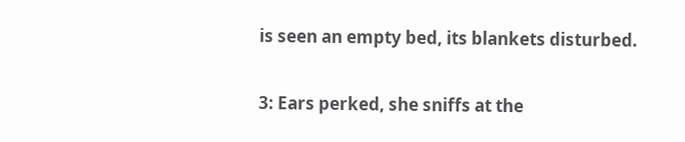is seen an empty bed, its blankets disturbed.

3: Ears perked, she sniffs at the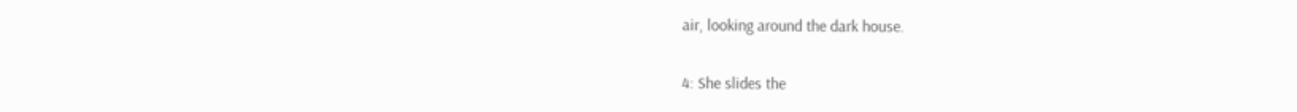air, looking around the dark house.

4: She slides the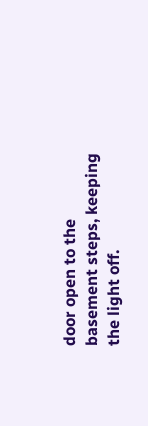door open to the basement steps, keeping the light off.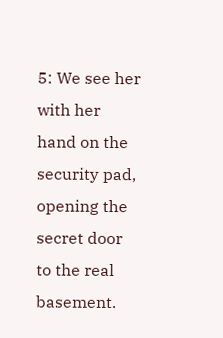5: We see her with her hand on the security pad, opening the secret door to the real basement.